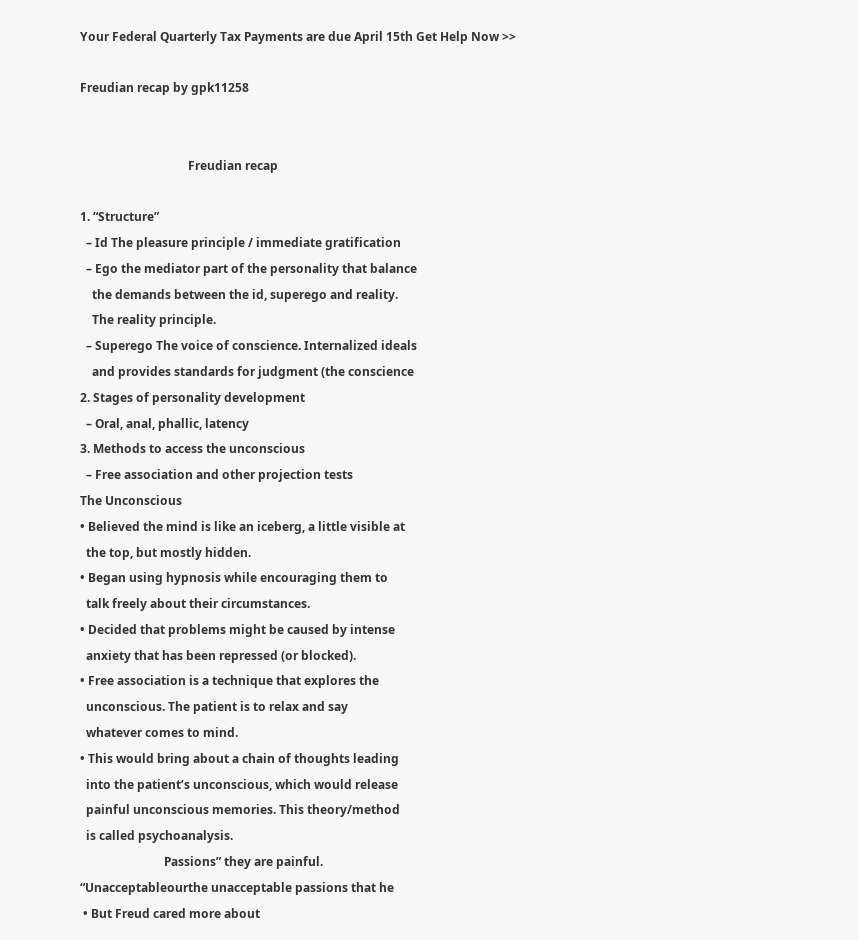Your Federal Quarterly Tax Payments are due April 15th Get Help Now >>

Freudian recap by gpk11258


                                    Freudian recap

1. “Structure”
  – Id The pleasure principle / immediate gratification
  – Ego the mediator part of the personality that balance
    the demands between the id, superego and reality.
    The reality principle.
  – Superego The voice of conscience. Internalized ideals
    and provides standards for judgment (the conscience
2. Stages of personality development
  – Oral, anal, phallic, latency
3. Methods to access the unconscious
  – Free association and other projection tests
The Unconscious
• Believed the mind is like an iceberg, a little visible at
  the top, but mostly hidden.
• Began using hypnosis while encouraging them to
  talk freely about their circumstances.
• Decided that problems might be caused by intense
  anxiety that has been repressed (or blocked).
• Free association is a technique that explores the
  unconscious. The patient is to relax and say
  whatever comes to mind.
• This would bring about a chain of thoughts leading
  into the patient’s unconscious, which would release
  painful unconscious memories. This theory/method
  is called psychoanalysis.
                            Passions” they are painful.
“Unacceptableourthe unacceptable passions that he
 • But Freud cared more about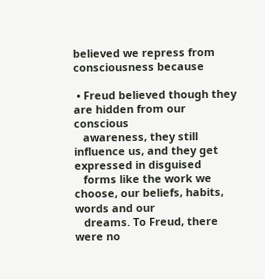believed we repress from   consciousness because

 • Freud believed though they are hidden from our conscious
   awareness, they still influence us, and they get expressed in disguised
   forms like the work we choose, our beliefs, habits, words and our
   dreams. To Freud, there were no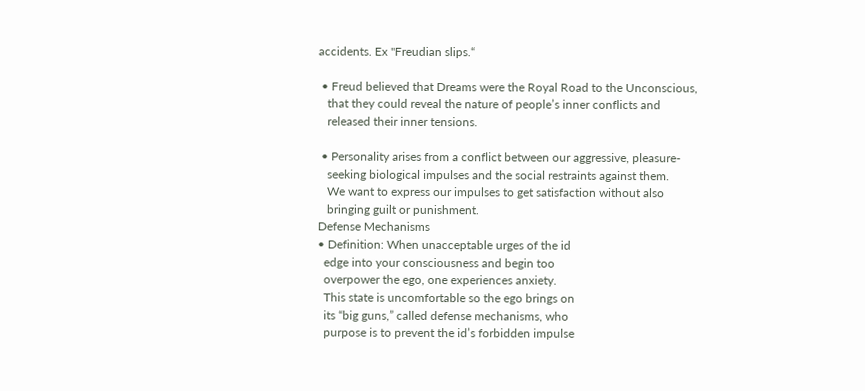accidents. Ex "Freudian slips.“

 • Freud believed that Dreams were the Royal Road to the Unconscious,
   that they could reveal the nature of people’s inner conflicts and
   released their inner tensions.

 • Personality arises from a conflict between our aggressive, pleasure-
   seeking biological impulses and the social restraints against them.
   We want to express our impulses to get satisfaction without also
   bringing guilt or punishment.
Defense Mechanisms
• Definition: When unacceptable urges of the id
  edge into your consciousness and begin too
  overpower the ego, one experiences anxiety.
  This state is uncomfortable so the ego brings on
  its “big guns,” called defense mechanisms, who
  purpose is to prevent the id’s forbidden impulse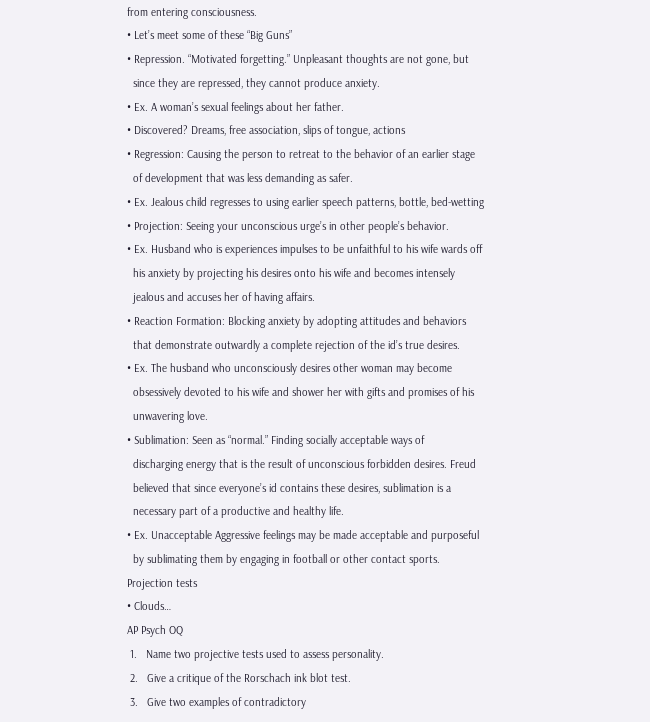from entering consciousness.
• Let’s meet some of these “Big Guns”
• Repression. “Motivated forgetting.” Unpleasant thoughts are not gone, but
  since they are repressed, they cannot produce anxiety.
• Ex. A woman’s sexual feelings about her father.
• Discovered? Dreams, free association, slips of tongue, actions
• Regression: Causing the person to retreat to the behavior of an earlier stage
  of development that was less demanding as safer.
• Ex. Jealous child regresses to using earlier speech patterns, bottle, bed-wetting
• Projection: Seeing your unconscious urge’s in other people’s behavior.
• Ex. Husband who is experiences impulses to be unfaithful to his wife wards off
  his anxiety by projecting his desires onto his wife and becomes intensely
  jealous and accuses her of having affairs.
• Reaction Formation: Blocking anxiety by adopting attitudes and behaviors
  that demonstrate outwardly a complete rejection of the id’s true desires.
• Ex. The husband who unconsciously desires other woman may become
  obsessively devoted to his wife and shower her with gifts and promises of his
  unwavering love.
• Sublimation: Seen as “normal.” Finding socially acceptable ways of
  discharging energy that is the result of unconscious forbidden desires. Freud
  believed that since everyone’s id contains these desires, sublimation is a
  necessary part of a productive and healthy life.
• Ex. Unacceptable Aggressive feelings may be made acceptable and purposeful
  by sublimating them by engaging in football or other contact sports.
Projection tests
• Clouds…
AP Psych OQ
 1.   Name two projective tests used to assess personality.
 2.   Give a critique of the Rorschach ink blot test.
 3.   Give two examples of contradictory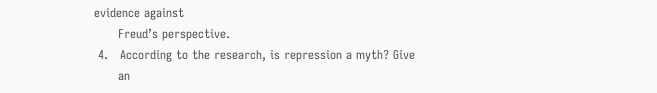evidence against
      Freud’s perspective.
 4.   According to the research, is repression a myth? Give
      an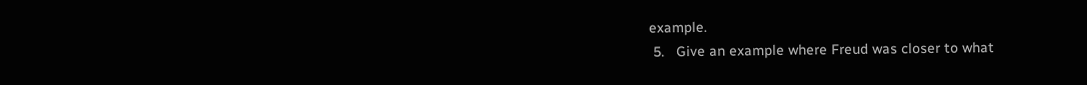example.
 5.   Give an example where Freud was closer to what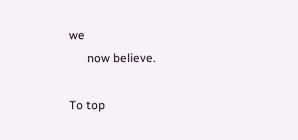we
      now believe.

To top